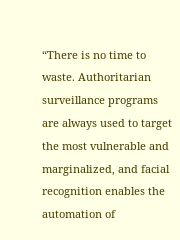“There is no time to waste. Authoritarian surveillance programs are always used to target the most vulnerable and marginalized, and facial recognition enables the automation of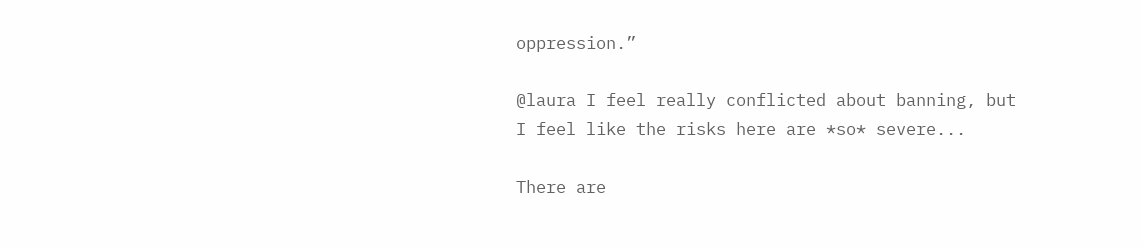oppression.”

@laura I feel really conflicted about banning, but I feel like the risks here are *so* severe...

There are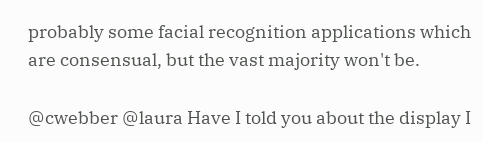probably some facial recognition applications which are consensual, but the vast majority won't be.

@cwebber @laura Have I told you about the display I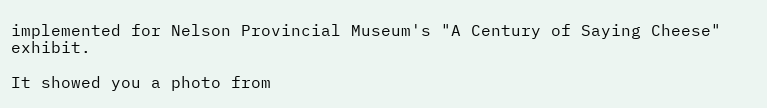implemented for Nelson Provincial Museum's "A Century of Saying Cheese" exhibit.

It showed you a photo from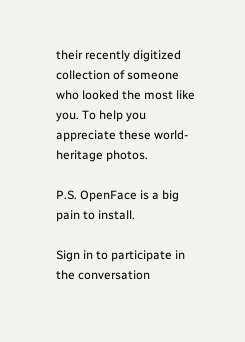their recently digitized collection of someone who looked the most like you. To help you appreciate these world-heritage photos.

P.S. OpenFace is a big pain to install.

Sign in to participate in the conversation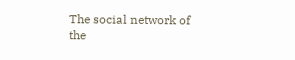The social network of the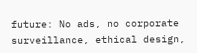future: No ads, no corporate surveillance, ethical design,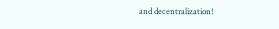and decentralization!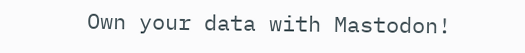Own your data with Mastodon!